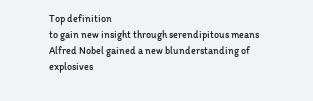Top definition
to gain new insight through serendipitous means
Alfred Nobel gained a new blunderstanding of explosives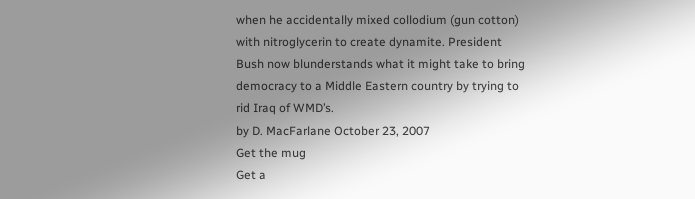when he accidentally mixed collodium (gun cotton) with nitroglycerin to create dynamite. President Bush now blunderstands what it might take to bring democracy to a Middle Eastern country by trying to rid Iraq of WMD’s.
by D. MacFarlane October 23, 2007
Get the mug
Get a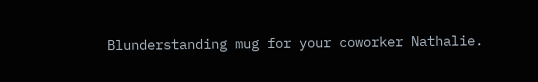Blunderstanding mug for your coworker Nathalie.